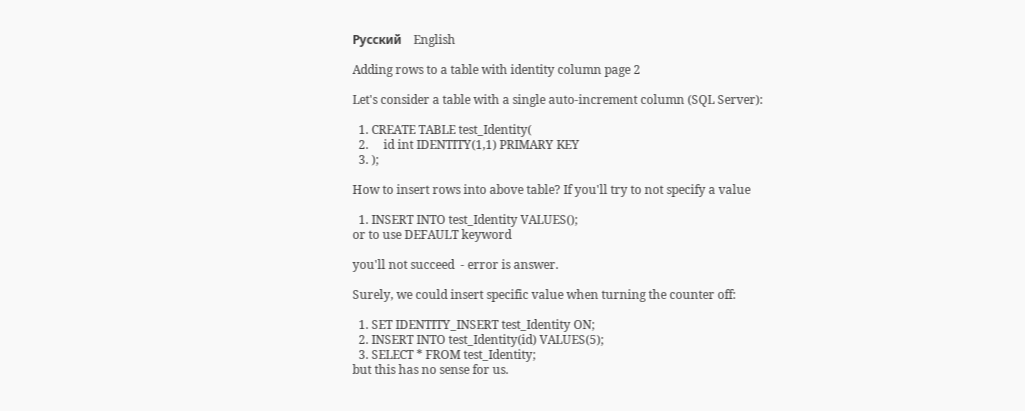Русский    English

Adding rows to a table with identity column page 2

Let's consider a table with a single auto-increment column (SQL Server):

  1. CREATE TABLE test_Identity(
  2.     id int IDENTITY(1,1) PRIMARY KEY
  3. );

How to insert rows into above table? If you'll try to not specify a value

  1. INSERT INTO test_Identity VALUES();
or to use DEFAULT keyword

you'll not succeed  - error is answer.

Surely, we could insert specific value when turning the counter off:

  1. SET IDENTITY_INSERT test_Identity ON;
  2. INSERT INTO test_Identity(id) VALUES(5);
  3. SELECT * FROM test_Identity;
but this has no sense for us.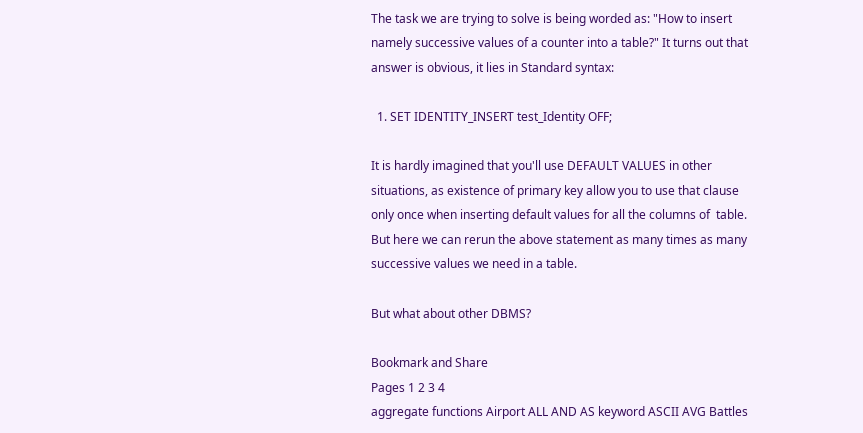The task we are trying to solve is being worded as: "How to insert namely successive values of a counter into a table?" It turns out that answer is obvious, it lies in Standard syntax:

  1. SET IDENTITY_INSERT test_Identity OFF;

It is hardly imagined that you'll use DEFAULT VALUES in other situations, as existence of primary key allow you to use that clause only once when inserting default values for all the columns of  table. But here we can rerun the above statement as many times as many successive values we need in a table.

But what about other DBMS?

Bookmark and Share
Pages 1 2 3 4
aggregate functions Airport ALL AND AS keyword ASCII AVG Battles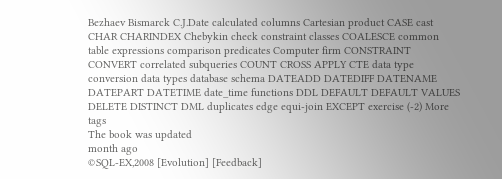Bezhaev Bismarck C.J.Date calculated columns Cartesian product CASE cast CHAR CHARINDEX Chebykin check constraint classes COALESCE common table expressions comparison predicates Computer firm CONSTRAINT CONVERT correlated subqueries COUNT CROSS APPLY CTE data type conversion data types database schema DATEADD DATEDIFF DATENAME DATEPART DATETIME date_time functions DDL DEFAULT DEFAULT VALUES DELETE DISTINCT DML duplicates edge equi-join EXCEPT exercise (-2) More tags
The book was updated
month ago
©SQL-EX,2008 [Evolution] [Feedback]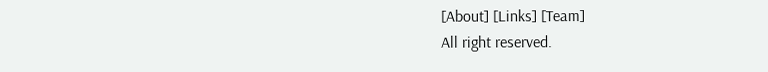[About] [Links] [Team]
All right reserved.